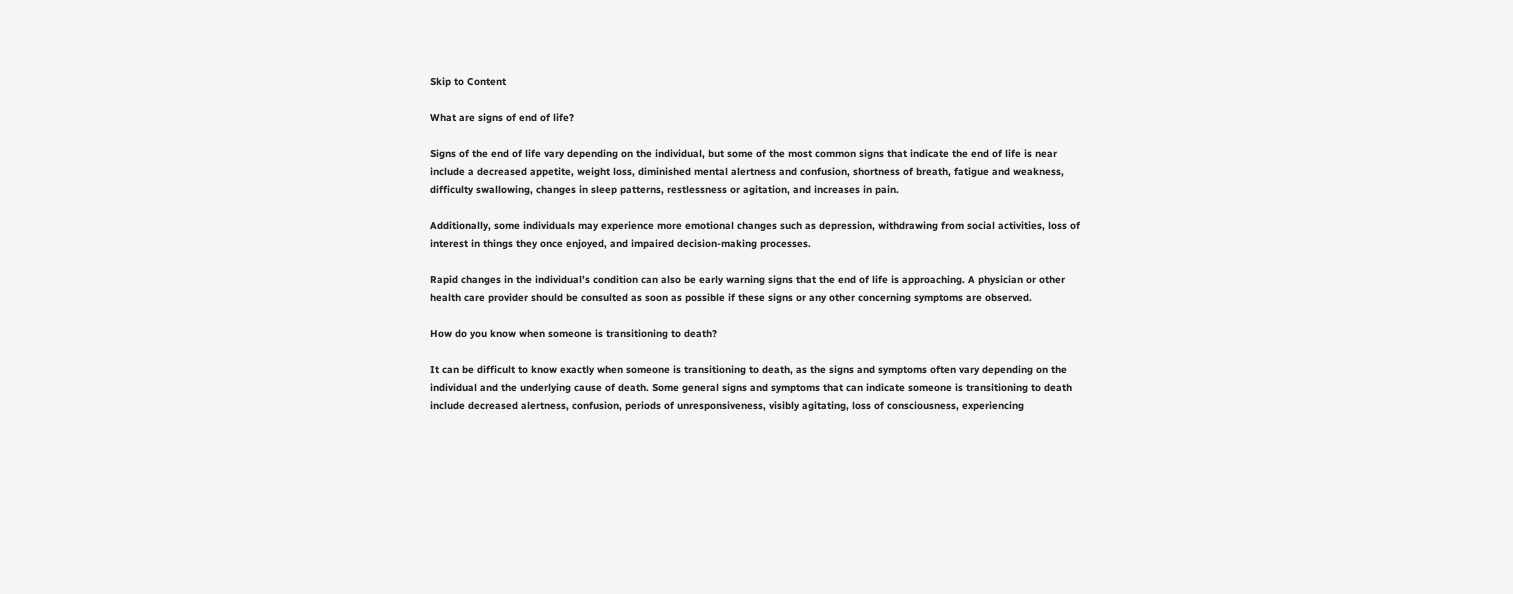Skip to Content

What are signs of end of life?

Signs of the end of life vary depending on the individual, but some of the most common signs that indicate the end of life is near include a decreased appetite, weight loss, diminished mental alertness and confusion, shortness of breath, fatigue and weakness, difficulty swallowing, changes in sleep patterns, restlessness or agitation, and increases in pain.

Additionally, some individuals may experience more emotional changes such as depression, withdrawing from social activities, loss of interest in things they once enjoyed, and impaired decision-making processes.

Rapid changes in the individual’s condition can also be early warning signs that the end of life is approaching. A physician or other health care provider should be consulted as soon as possible if these signs or any other concerning symptoms are observed.

How do you know when someone is transitioning to death?

It can be difficult to know exactly when someone is transitioning to death, as the signs and symptoms often vary depending on the individual and the underlying cause of death. Some general signs and symptoms that can indicate someone is transitioning to death include decreased alertness, confusion, periods of unresponsiveness, visibly agitating, loss of consciousness, experiencing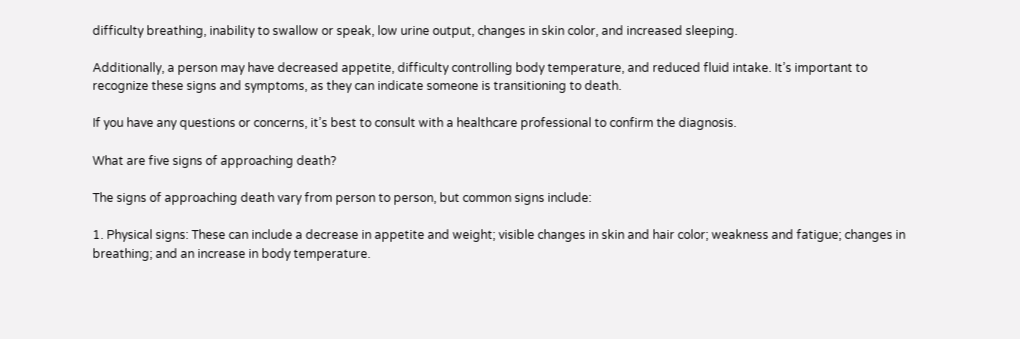difficulty breathing, inability to swallow or speak, low urine output, changes in skin color, and increased sleeping.

Additionally, a person may have decreased appetite, difficulty controlling body temperature, and reduced fluid intake. It’s important to recognize these signs and symptoms, as they can indicate someone is transitioning to death.

If you have any questions or concerns, it’s best to consult with a healthcare professional to confirm the diagnosis.

What are five signs of approaching death?

The signs of approaching death vary from person to person, but common signs include:

1. Physical signs: These can include a decrease in appetite and weight; visible changes in skin and hair color; weakness and fatigue; changes in breathing; and an increase in body temperature.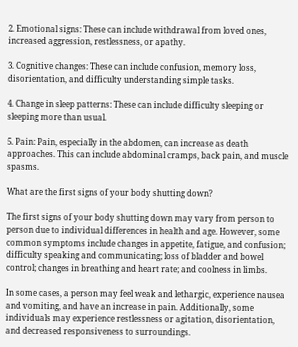2. Emotional signs: These can include withdrawal from loved ones, increased aggression, restlessness, or apathy.

3. Cognitive changes: These can include confusion, memory loss, disorientation, and difficulty understanding simple tasks.

4. Change in sleep patterns: These can include difficulty sleeping or sleeping more than usual.

5. Pain: Pain, especially in the abdomen, can increase as death approaches. This can include abdominal cramps, back pain, and muscle spasms.

What are the first signs of your body shutting down?

The first signs of your body shutting down may vary from person to person due to individual differences in health and age. However, some common symptoms include changes in appetite, fatigue, and confusion; difficulty speaking and communicating; loss of bladder and bowel control; changes in breathing and heart rate; and coolness in limbs.

In some cases, a person may feel weak and lethargic, experience nausea and vomiting, and have an increase in pain. Additionally, some individuals may experience restlessness or agitation, disorientation, and decreased responsiveness to surroundings.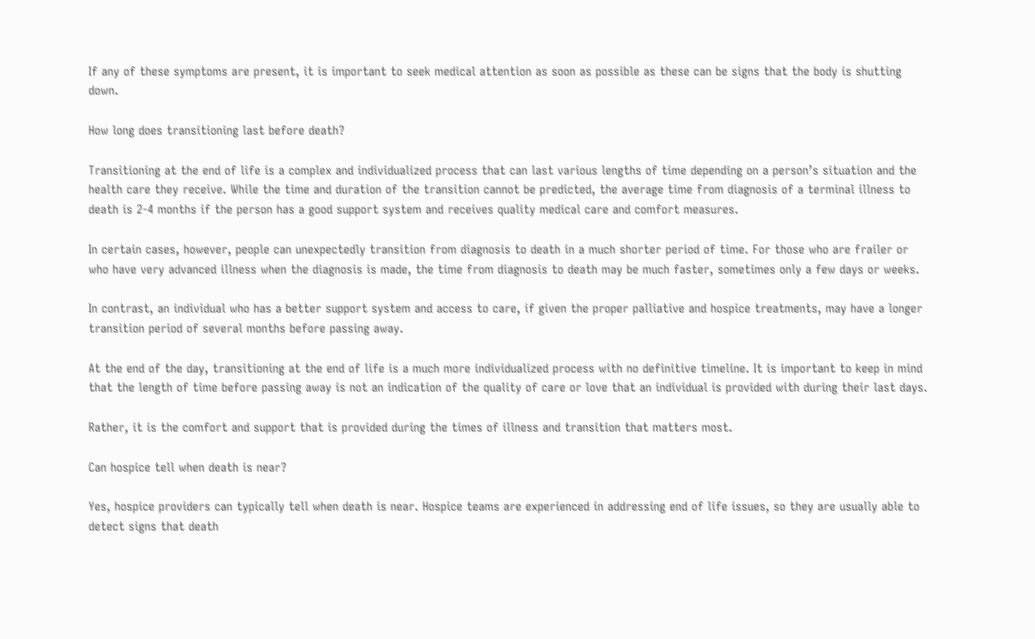If any of these symptoms are present, it is important to seek medical attention as soon as possible as these can be signs that the body is shutting down.

How long does transitioning last before death?

Transitioning at the end of life is a complex and individualized process that can last various lengths of time depending on a person’s situation and the health care they receive. While the time and duration of the transition cannot be predicted, the average time from diagnosis of a terminal illness to death is 2-4 months if the person has a good support system and receives quality medical care and comfort measures.

In certain cases, however, people can unexpectedly transition from diagnosis to death in a much shorter period of time. For those who are frailer or who have very advanced illness when the diagnosis is made, the time from diagnosis to death may be much faster, sometimes only a few days or weeks.

In contrast, an individual who has a better support system and access to care, if given the proper palliative and hospice treatments, may have a longer transition period of several months before passing away.

At the end of the day, transitioning at the end of life is a much more individualized process with no definitive timeline. It is important to keep in mind that the length of time before passing away is not an indication of the quality of care or love that an individual is provided with during their last days.

Rather, it is the comfort and support that is provided during the times of illness and transition that matters most.

Can hospice tell when death is near?

Yes, hospice providers can typically tell when death is near. Hospice teams are experienced in addressing end of life issues, so they are usually able to detect signs that death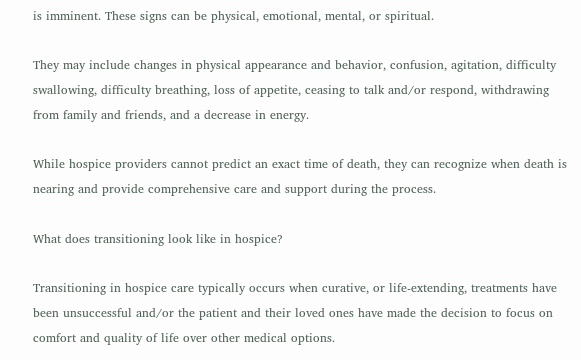is imminent. These signs can be physical, emotional, mental, or spiritual.

They may include changes in physical appearance and behavior, confusion, agitation, difficulty swallowing, difficulty breathing, loss of appetite, ceasing to talk and/or respond, withdrawing from family and friends, and a decrease in energy.

While hospice providers cannot predict an exact time of death, they can recognize when death is nearing and provide comprehensive care and support during the process.

What does transitioning look like in hospice?

Transitioning in hospice care typically occurs when curative, or life-extending, treatments have been unsuccessful and/or the patient and their loved ones have made the decision to focus on comfort and quality of life over other medical options.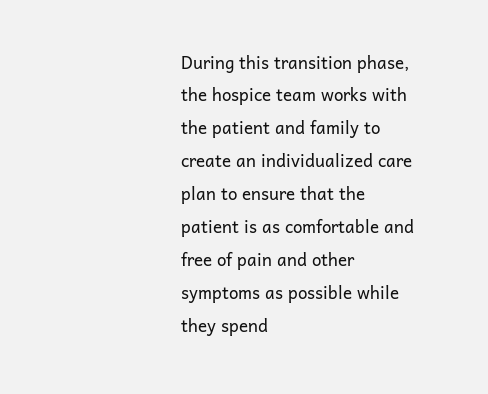During this transition phase, the hospice team works with the patient and family to create an individualized care plan to ensure that the patient is as comfortable and free of pain and other symptoms as possible while they spend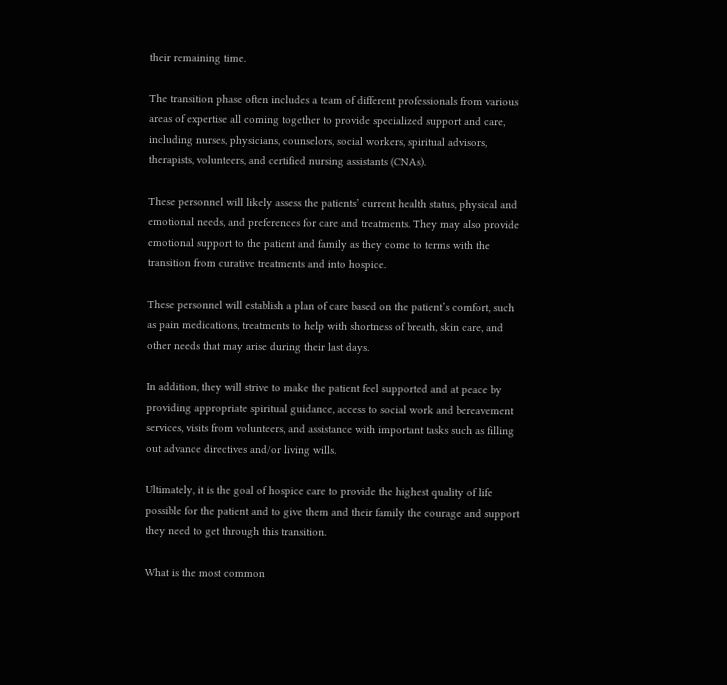their remaining time.

The transition phase often includes a team of different professionals from various areas of expertise all coming together to provide specialized support and care, including nurses, physicians, counselors, social workers, spiritual advisors, therapists, volunteers, and certified nursing assistants (CNAs).

These personnel will likely assess the patients’ current health status, physical and emotional needs, and preferences for care and treatments. They may also provide emotional support to the patient and family as they come to terms with the transition from curative treatments and into hospice.

These personnel will establish a plan of care based on the patient’s comfort, such as pain medications, treatments to help with shortness of breath, skin care, and other needs that may arise during their last days.

In addition, they will strive to make the patient feel supported and at peace by providing appropriate spiritual guidance, access to social work and bereavement services, visits from volunteers, and assistance with important tasks such as filling out advance directives and/or living wills.

Ultimately, it is the goal of hospice care to provide the highest quality of life possible for the patient and to give them and their family the courage and support they need to get through this transition.

What is the most common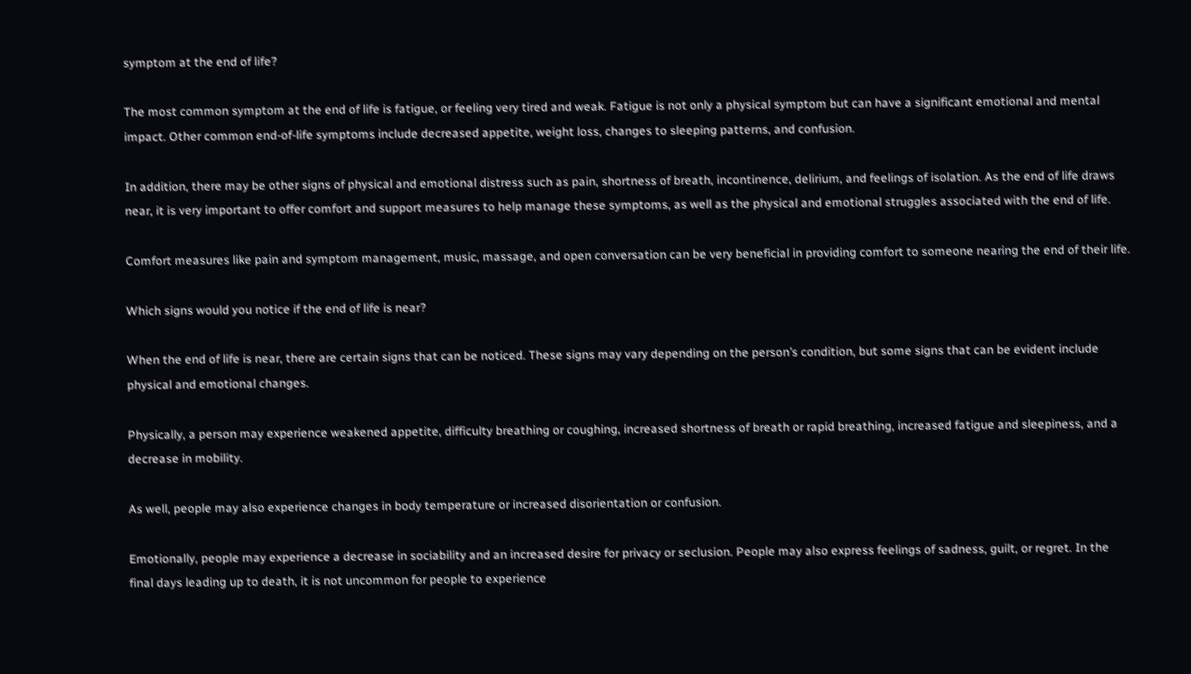symptom at the end of life?

The most common symptom at the end of life is fatigue, or feeling very tired and weak. Fatigue is not only a physical symptom but can have a significant emotional and mental impact. Other common end-of-life symptoms include decreased appetite, weight loss, changes to sleeping patterns, and confusion.

In addition, there may be other signs of physical and emotional distress such as pain, shortness of breath, incontinence, delirium, and feelings of isolation. As the end of life draws near, it is very important to offer comfort and support measures to help manage these symptoms, as well as the physical and emotional struggles associated with the end of life.

Comfort measures like pain and symptom management, music, massage, and open conversation can be very beneficial in providing comfort to someone nearing the end of their life.

Which signs would you notice if the end of life is near?

When the end of life is near, there are certain signs that can be noticed. These signs may vary depending on the person’s condition, but some signs that can be evident include physical and emotional changes.

Physically, a person may experience weakened appetite, difficulty breathing or coughing, increased shortness of breath or rapid breathing, increased fatigue and sleepiness, and a decrease in mobility.

As well, people may also experience changes in body temperature or increased disorientation or confusion.

Emotionally, people may experience a decrease in sociability and an increased desire for privacy or seclusion. People may also express feelings of sadness, guilt, or regret. In the final days leading up to death, it is not uncommon for people to experience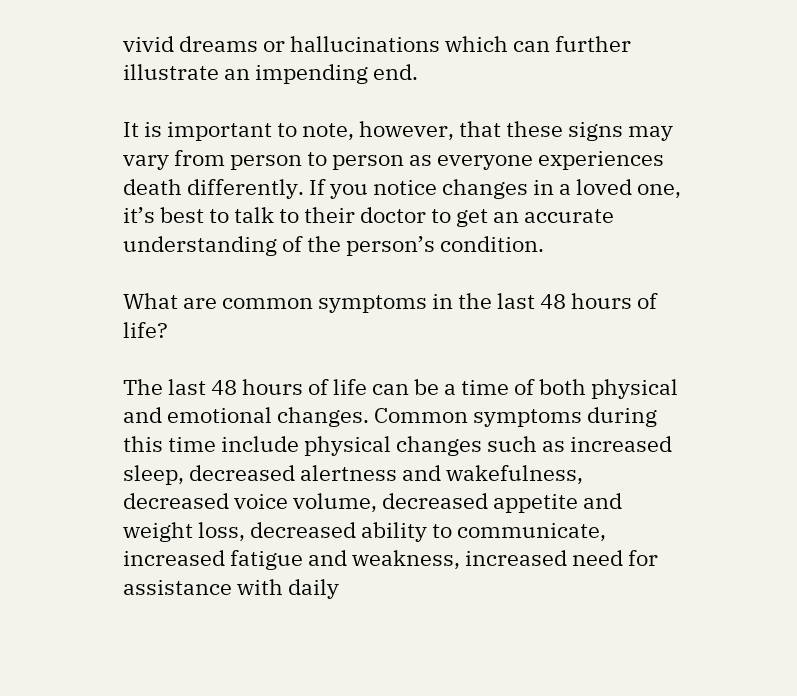vivid dreams or hallucinations which can further illustrate an impending end.

It is important to note, however, that these signs may vary from person to person as everyone experiences death differently. If you notice changes in a loved one, it’s best to talk to their doctor to get an accurate understanding of the person’s condition.

What are common symptoms in the last 48 hours of life?

The last 48 hours of life can be a time of both physical and emotional changes. Common symptoms during this time include physical changes such as increased sleep, decreased alertness and wakefulness, decreased voice volume, decreased appetite and weight loss, decreased ability to communicate, increased fatigue and weakness, increased need for assistance with daily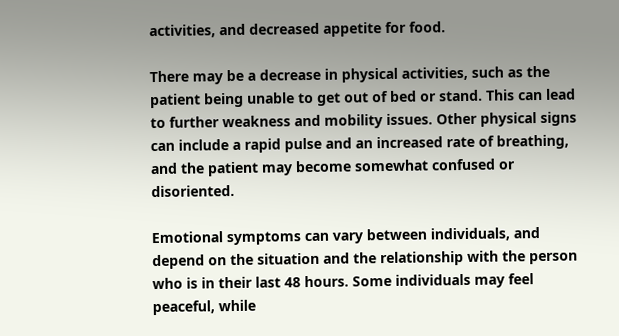activities, and decreased appetite for food.

There may be a decrease in physical activities, such as the patient being unable to get out of bed or stand. This can lead to further weakness and mobility issues. Other physical signs can include a rapid pulse and an increased rate of breathing, and the patient may become somewhat confused or disoriented.

Emotional symptoms can vary between individuals, and depend on the situation and the relationship with the person who is in their last 48 hours. Some individuals may feel peaceful, while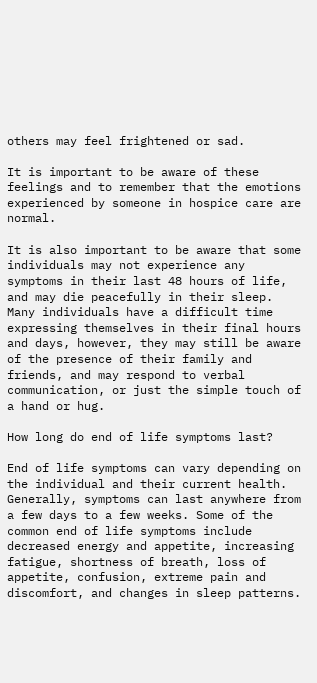others may feel frightened or sad.

It is important to be aware of these feelings and to remember that the emotions experienced by someone in hospice care are normal.

It is also important to be aware that some individuals may not experience any symptoms in their last 48 hours of life, and may die peacefully in their sleep. Many individuals have a difficult time expressing themselves in their final hours and days, however, they may still be aware of the presence of their family and friends, and may respond to verbal communication, or just the simple touch of a hand or hug.

How long do end of life symptoms last?

End of life symptoms can vary depending on the individual and their current health. Generally, symptoms can last anywhere from a few days to a few weeks. Some of the common end of life symptoms include decreased energy and appetite, increasing fatigue, shortness of breath, loss of appetite, confusion, extreme pain and discomfort, and changes in sleep patterns.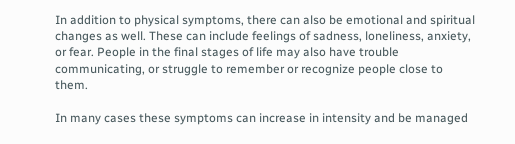In addition to physical symptoms, there can also be emotional and spiritual changes as well. These can include feelings of sadness, loneliness, anxiety, or fear. People in the final stages of life may also have trouble communicating, or struggle to remember or recognize people close to them.

In many cases these symptoms can increase in intensity and be managed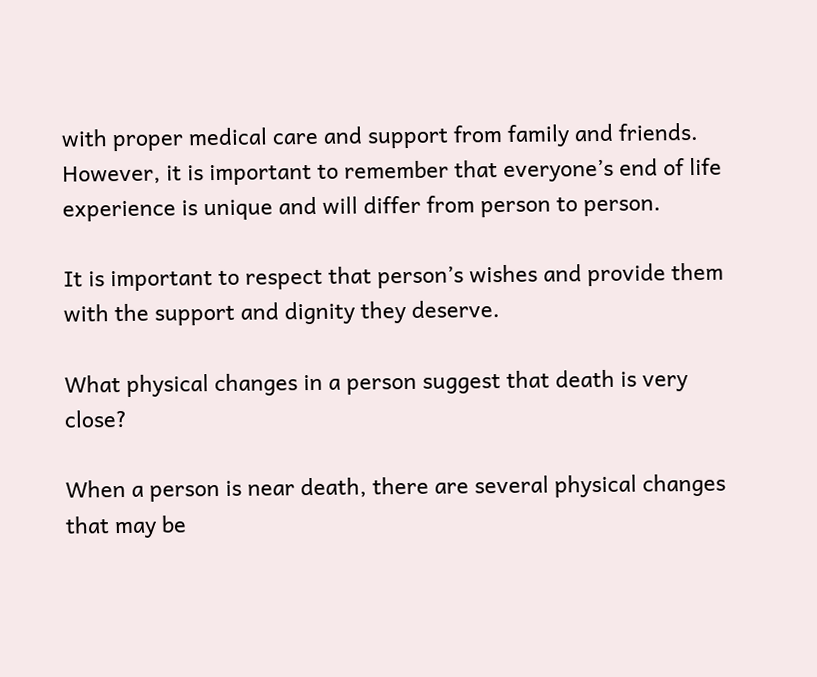with proper medical care and support from family and friends. However, it is important to remember that everyone’s end of life experience is unique and will differ from person to person.

It is important to respect that person’s wishes and provide them with the support and dignity they deserve.

What physical changes in a person suggest that death is very close?

When a person is near death, there are several physical changes that may be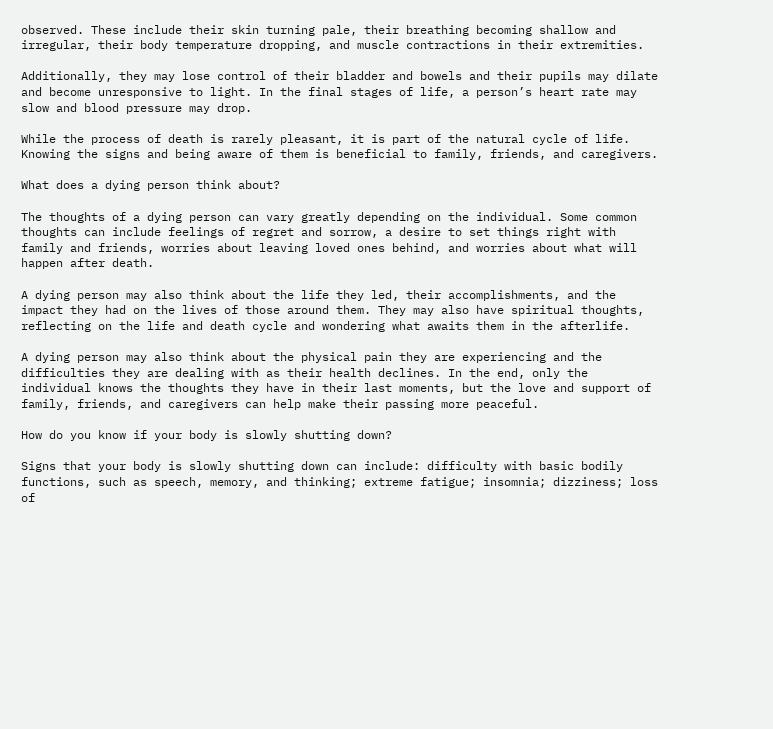observed. These include their skin turning pale, their breathing becoming shallow and irregular, their body temperature dropping, and muscle contractions in their extremities.

Additionally, they may lose control of their bladder and bowels and their pupils may dilate and become unresponsive to light. In the final stages of life, a person’s heart rate may slow and blood pressure may drop.

While the process of death is rarely pleasant, it is part of the natural cycle of life. Knowing the signs and being aware of them is beneficial to family, friends, and caregivers.

What does a dying person think about?

The thoughts of a dying person can vary greatly depending on the individual. Some common thoughts can include feelings of regret and sorrow, a desire to set things right with family and friends, worries about leaving loved ones behind, and worries about what will happen after death.

A dying person may also think about the life they led, their accomplishments, and the impact they had on the lives of those around them. They may also have spiritual thoughts, reflecting on the life and death cycle and wondering what awaits them in the afterlife.

A dying person may also think about the physical pain they are experiencing and the difficulties they are dealing with as their health declines. In the end, only the individual knows the thoughts they have in their last moments, but the love and support of family, friends, and caregivers can help make their passing more peaceful.

How do you know if your body is slowly shutting down?

Signs that your body is slowly shutting down can include: difficulty with basic bodily functions, such as speech, memory, and thinking; extreme fatigue; insomnia; dizziness; loss of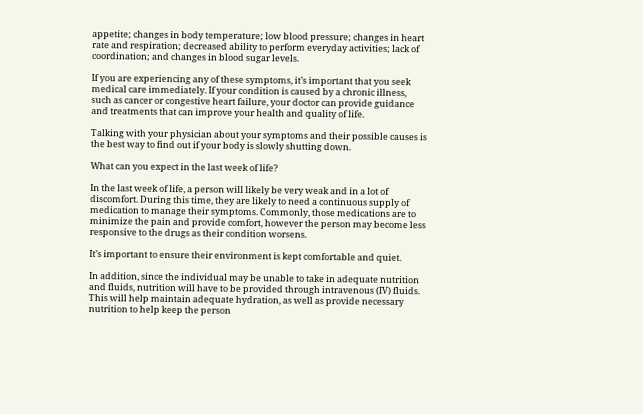appetite; changes in body temperature; low blood pressure; changes in heart rate and respiration; decreased ability to perform everyday activities; lack of coordination; and changes in blood sugar levels.

If you are experiencing any of these symptoms, it’s important that you seek medical care immediately. If your condition is caused by a chronic illness, such as cancer or congestive heart failure, your doctor can provide guidance and treatments that can improve your health and quality of life.

Talking with your physician about your symptoms and their possible causes is the best way to find out if your body is slowly shutting down.

What can you expect in the last week of life?

In the last week of life, a person will likely be very weak and in a lot of discomfort. During this time, they are likely to need a continuous supply of medication to manage their symptoms. Commonly, those medications are to minimize the pain and provide comfort, however the person may become less responsive to the drugs as their condition worsens.

It’s important to ensure their environment is kept comfortable and quiet.

In addition, since the individual may be unable to take in adequate nutrition and fluids, nutrition will have to be provided through intravenous (IV) fluids. This will help maintain adequate hydration, as well as provide necessary nutrition to help keep the person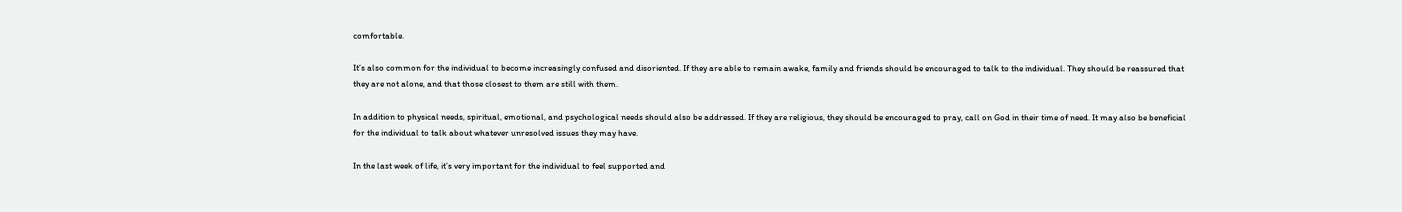comfortable.

It’s also common for the individual to become increasingly confused and disoriented. If they are able to remain awake, family and friends should be encouraged to talk to the individual. They should be reassured that they are not alone, and that those closest to them are still with them.

In addition to physical needs, spiritual, emotional, and psychological needs should also be addressed. If they are religious, they should be encouraged to pray, call on God in their time of need. It may also be beneficial for the individual to talk about whatever unresolved issues they may have.

In the last week of life, it’s very important for the individual to feel supported and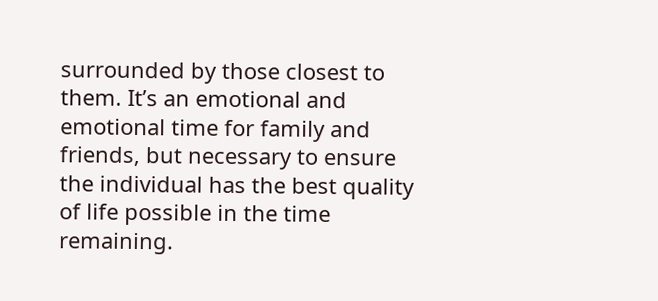surrounded by those closest to them. It’s an emotional and emotional time for family and friends, but necessary to ensure the individual has the best quality of life possible in the time remaining.